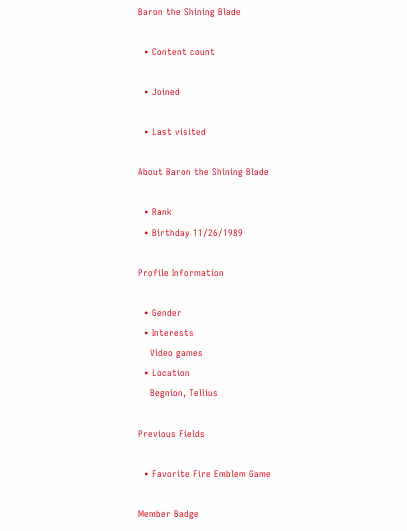Baron the Shining Blade

  • Content count

  • Joined

  • Last visited

About Baron the Shining Blade

  • Rank
  • Birthday 11/26/1989

Profile Information

  • Gender
  • Interests
    Video games
  • Location
    Begnion, Tellius

Previous Fields

  • Favorite Fire Emblem Game

Member Badge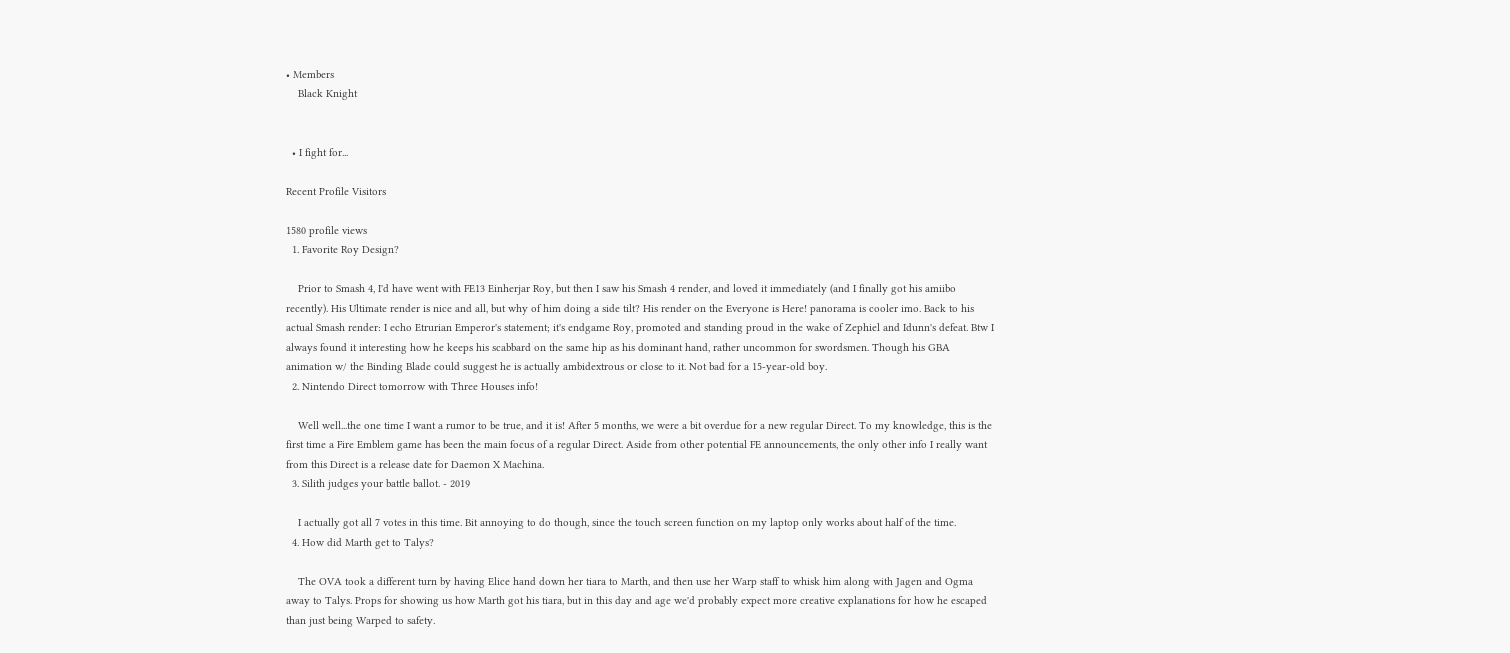• Members
    Black Knight


  • I fight for...

Recent Profile Visitors

1580 profile views
  1. Favorite Roy Design?

    Prior to Smash 4, I'd have went with FE13 Einherjar Roy, but then I saw his Smash 4 render, and loved it immediately (and I finally got his amiibo recently). His Ultimate render is nice and all, but why of him doing a side tilt? His render on the Everyone is Here! panorama is cooler imo. Back to his actual Smash render: I echo Etrurian Emperor's statement; it's endgame Roy, promoted and standing proud in the wake of Zephiel and Idunn's defeat. Btw I always found it interesting how he keeps his scabbard on the same hip as his dominant hand, rather uncommon for swordsmen. Though his GBA animation w/ the Binding Blade could suggest he is actually ambidextrous or close to it. Not bad for a 15-year-old boy.
  2. Nintendo Direct tomorrow with Three Houses info!

    Well well...the one time I want a rumor to be true, and it is! After 5 months, we were a bit overdue for a new regular Direct. To my knowledge, this is the first time a Fire Emblem game has been the main focus of a regular Direct. Aside from other potential FE announcements, the only other info I really want from this Direct is a release date for Daemon X Machina.
  3. Silith judges your battle ballot. - 2019

    I actually got all 7 votes in this time. Bit annoying to do though, since the touch screen function on my laptop only works about half of the time.
  4. How did Marth get to Talys?

    The OVA took a different turn by having Elice hand down her tiara to Marth, and then use her Warp staff to whisk him along with Jagen and Ogma away to Talys. Props for showing us how Marth got his tiara, but in this day and age we'd probably expect more creative explanations for how he escaped than just being Warped to safety.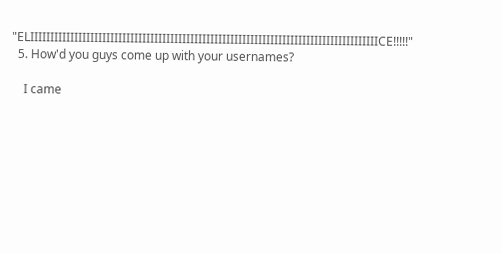"ELIIIIIIIIIIIIIIIIIIIIIIIIIIIIIIIIIIIIIIIIIIIIIIIIIIIIIIIIIIIIIIIIIIIIIIIIIIIIIIIIIIIIIIICE!!!!!"
  5. How'd you guys come up with your usernames?

    I came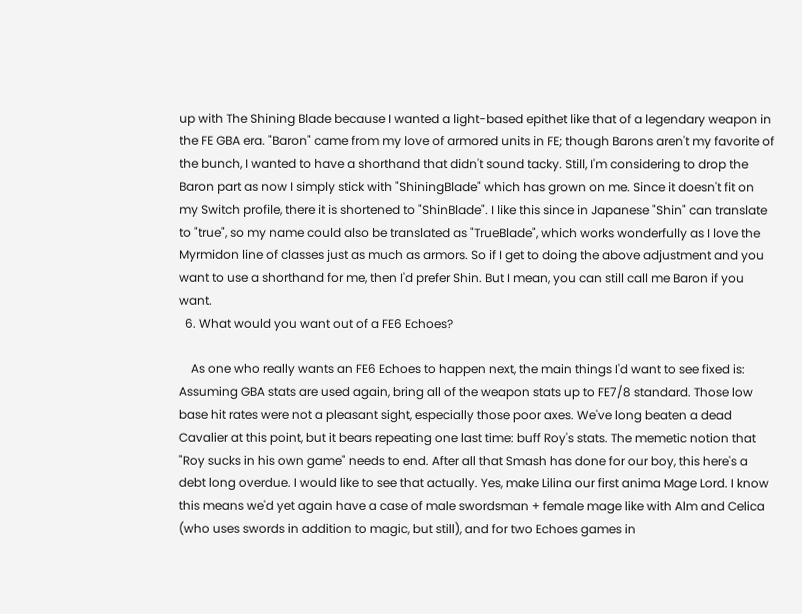up with The Shining Blade because I wanted a light-based epithet like that of a legendary weapon in the FE GBA era. "Baron" came from my love of armored units in FE; though Barons aren't my favorite of the bunch, I wanted to have a shorthand that didn't sound tacky. Still, I'm considering to drop the Baron part as now I simply stick with "ShiningBlade" which has grown on me. Since it doesn't fit on my Switch profile, there it is shortened to "ShinBlade". I like this since in Japanese "Shin" can translate to "true", so my name could also be translated as "TrueBlade", which works wonderfully as I love the Myrmidon line of classes just as much as armors. So if I get to doing the above adjustment and you want to use a shorthand for me, then I'd prefer Shin. But I mean, you can still call me Baron if you want.
  6. What would you want out of a FE6 Echoes?

    As one who really wants an FE6 Echoes to happen next, the main things I'd want to see fixed is: Assuming GBA stats are used again, bring all of the weapon stats up to FE7/8 standard. Those low base hit rates were not a pleasant sight, especially those poor axes. We've long beaten a dead Cavalier at this point, but it bears repeating one last time: buff Roy's stats. The memetic notion that "Roy sucks in his own game" needs to end. After all that Smash has done for our boy, this here's a debt long overdue. I would like to see that actually. Yes, make Lilina our first anima Mage Lord. I know this means we'd yet again have a case of male swordsman + female mage like with Alm and Celica (who uses swords in addition to magic, but still), and for two Echoes games in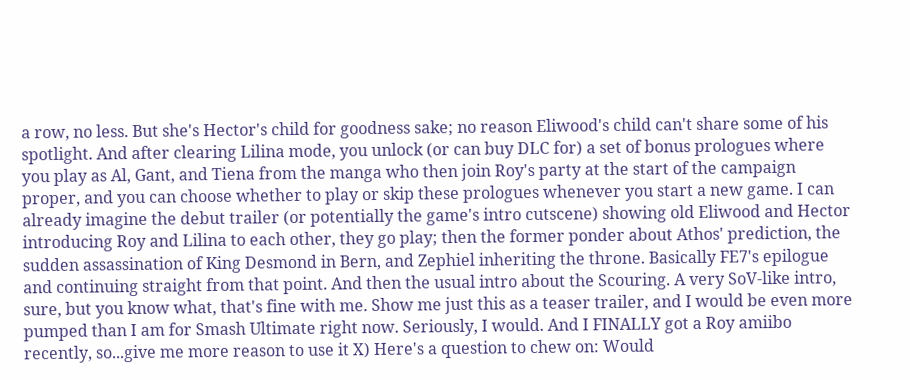a row, no less. But she's Hector's child for goodness sake; no reason Eliwood's child can't share some of his spotlight. And after clearing Lilina mode, you unlock (or can buy DLC for) a set of bonus prologues where you play as Al, Gant, and Tiena from the manga who then join Roy's party at the start of the campaign proper, and you can choose whether to play or skip these prologues whenever you start a new game. I can already imagine the debut trailer (or potentially the game's intro cutscene) showing old Eliwood and Hector introducing Roy and Lilina to each other, they go play; then the former ponder about Athos' prediction, the sudden assassination of King Desmond in Bern, and Zephiel inheriting the throne. Basically FE7's epilogue and continuing straight from that point. And then the usual intro about the Scouring. A very SoV-like intro, sure, but you know what, that's fine with me. Show me just this as a teaser trailer, and I would be even more pumped than I am for Smash Ultimate right now. Seriously, I would. And I FINALLY got a Roy amiibo recently, so...give me more reason to use it X) Here's a question to chew on: Would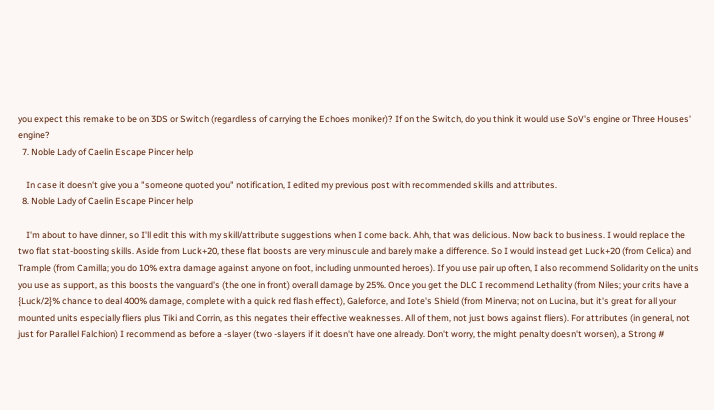you expect this remake to be on 3DS or Switch (regardless of carrying the Echoes moniker)? If on the Switch, do you think it would use SoV's engine or Three Houses' engine?
  7. Noble Lady of Caelin Escape Pincer help

    In case it doesn't give you a "someone quoted you" notification, I edited my previous post with recommended skills and attributes.
  8. Noble Lady of Caelin Escape Pincer help

    I'm about to have dinner, so I'll edit this with my skill/attribute suggestions when I come back. Ahh, that was delicious. Now back to business. I would replace the two flat stat-boosting skills. Aside from Luck+20, these flat boosts are very minuscule and barely make a difference. So I would instead get Luck+20 (from Celica) and Trample (from Camilla; you do 10% extra damage against anyone on foot, including unmounted heroes). If you use pair up often, I also recommend Solidarity on the units you use as support, as this boosts the vanguard's (the one in front) overall damage by 25%. Once you get the DLC I recommend Lethality (from Niles; your crits have a {Luck/2}% chance to deal 400% damage, complete with a quick red flash effect), Galeforce, and Iote's Shield (from Minerva; not on Lucina, but it's great for all your mounted units especially fliers plus Tiki and Corrin, as this negates their effective weaknesses. All of them, not just bows against fliers). For attributes (in general, not just for Parallel Falchion) I recommend as before a -slayer (two -slayers if it doesn't have one already. Don't worry, the might penalty doesn't worsen), a Strong #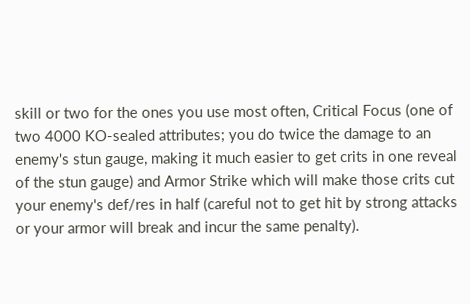skill or two for the ones you use most often, Critical Focus (one of two 4000 KO-sealed attributes; you do twice the damage to an enemy's stun gauge, making it much easier to get crits in one reveal of the stun gauge) and Armor Strike which will make those crits cut your enemy's def/res in half (careful not to get hit by strong attacks or your armor will break and incur the same penalty).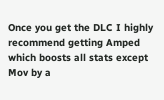Once you get the DLC I highly recommend getting Amped which boosts all stats except Mov by a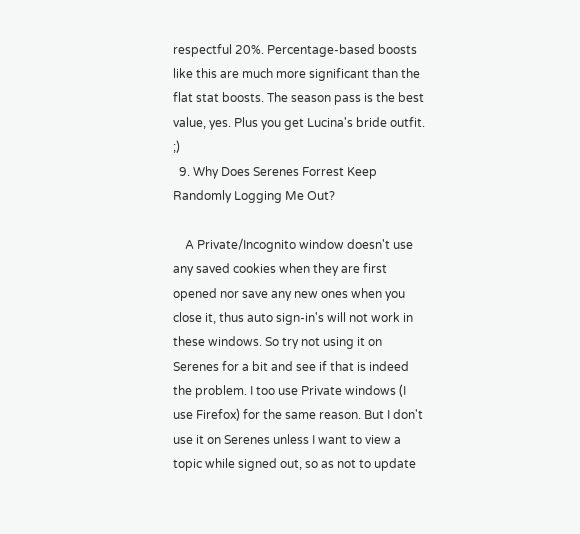respectful 20%. Percentage-based boosts like this are much more significant than the flat stat boosts. The season pass is the best value, yes. Plus you get Lucina's bride outfit. ;)
  9. Why Does Serenes Forrest Keep Randomly Logging Me Out?

    A Private/Incognito window doesn't use any saved cookies when they are first opened nor save any new ones when you close it, thus auto sign-in's will not work in these windows. So try not using it on Serenes for a bit and see if that is indeed the problem. I too use Private windows (I use Firefox) for the same reason. But I don't use it on Serenes unless I want to view a topic while signed out, so as not to update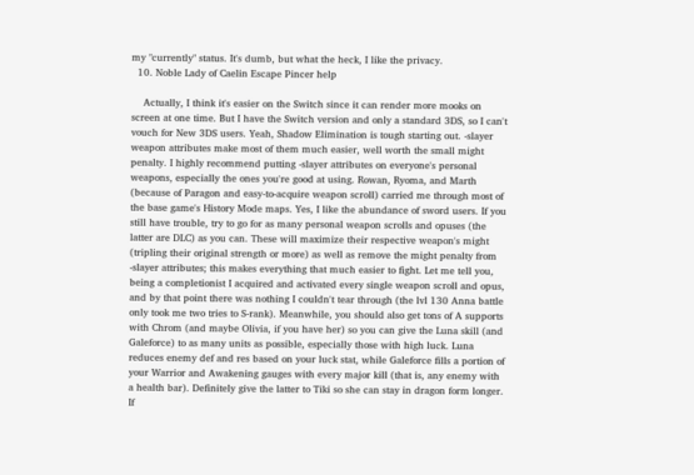my "currently" status. It's dumb, but what the heck, I like the privacy.
  10. Noble Lady of Caelin Escape Pincer help

    Actually, I think it's easier on the Switch since it can render more mooks on screen at one time. But I have the Switch version and only a standard 3DS, so I can't vouch for New 3DS users. Yeah, Shadow Elimination is tough starting out. -slayer weapon attributes make most of them much easier, well worth the small might penalty. I highly recommend putting -slayer attributes on everyone's personal weapons, especially the ones you're good at using. Rowan, Ryoma, and Marth (because of Paragon and easy-to-acquire weapon scroll) carried me through most of the base game's History Mode maps. Yes, I like the abundance of sword users. If you still have trouble, try to go for as many personal weapon scrolls and opuses (the latter are DLC) as you can. These will maximize their respective weapon's might (tripling their original strength or more) as well as remove the might penalty from -slayer attributes; this makes everything that much easier to fight. Let me tell you, being a completionist I acquired and activated every single weapon scroll and opus, and by that point there was nothing I couldn't tear through (the lvl 130 Anna battle only took me two tries to S-rank). Meanwhile, you should also get tons of A supports with Chrom (and maybe Olivia, if you have her) so you can give the Luna skill (and Galeforce) to as many units as possible, especially those with high luck. Luna reduces enemy def and res based on your luck stat, while Galeforce fills a portion of your Warrior and Awakening gauges with every major kill (that is, any enemy with a health bar). Definitely give the latter to Tiki so she can stay in dragon form longer. If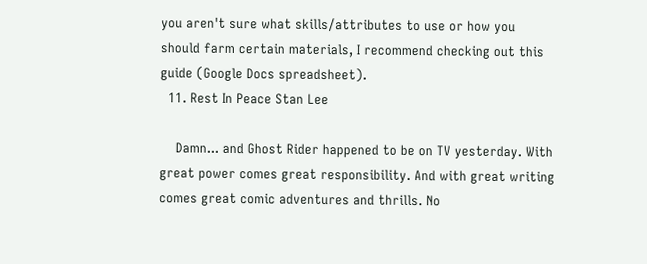you aren't sure what skills/attributes to use or how you should farm certain materials, I recommend checking out this guide (Google Docs spreadsheet).
  11. Rest In Peace Stan Lee

    Damn... and Ghost Rider happened to be on TV yesterday. With great power comes great responsibility. And with great writing comes great comic adventures and thrills. No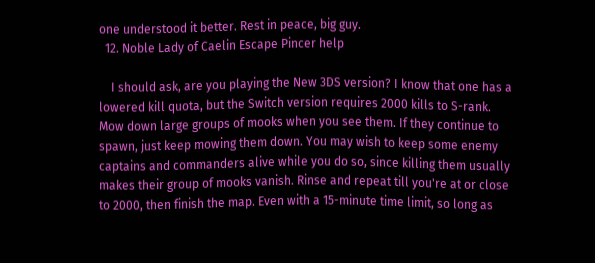one understood it better. Rest in peace, big guy.
  12. Noble Lady of Caelin Escape Pincer help

    I should ask, are you playing the New 3DS version? I know that one has a lowered kill quota, but the Switch version requires 2000 kills to S-rank. Mow down large groups of mooks when you see them. If they continue to spawn, just keep mowing them down. You may wish to keep some enemy captains and commanders alive while you do so, since killing them usually makes their group of mooks vanish. Rinse and repeat till you're at or close to 2000, then finish the map. Even with a 15-minute time limit, so long as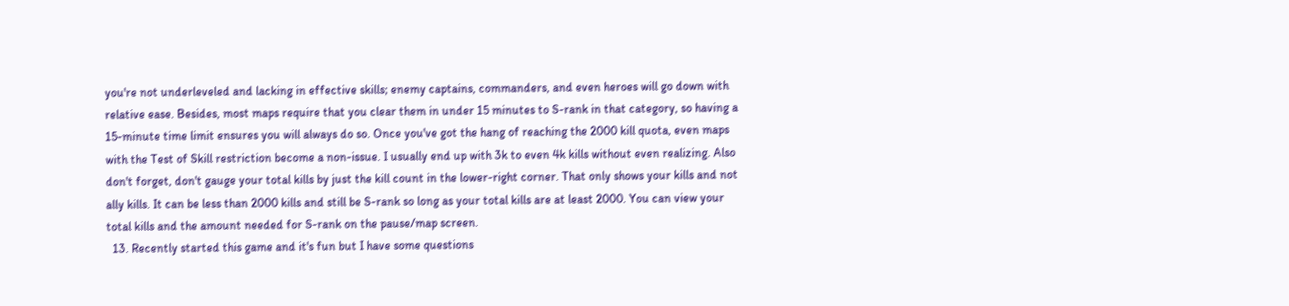you're not underleveled and lacking in effective skills; enemy captains, commanders, and even heroes will go down with relative ease. Besides, most maps require that you clear them in under 15 minutes to S-rank in that category, so having a 15-minute time limit ensures you will always do so. Once you've got the hang of reaching the 2000 kill quota, even maps with the Test of Skill restriction become a non-issue. I usually end up with 3k to even 4k kills without even realizing. Also don't forget, don't gauge your total kills by just the kill count in the lower-right corner. That only shows your kills and not ally kills. It can be less than 2000 kills and still be S-rank so long as your total kills are at least 2000. You can view your total kills and the amount needed for S-rank on the pause/map screen.
  13. Recently started this game and it's fun but I have some questions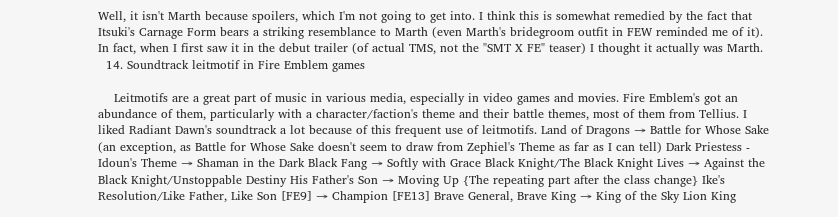Well, it isn't Marth because spoilers, which I'm not going to get into. I think this is somewhat remedied by the fact that Itsuki's Carnage Form bears a striking resemblance to Marth (even Marth's bridegroom outfit in FEW reminded me of it). In fact, when I first saw it in the debut trailer (of actual TMS, not the "SMT X FE" teaser) I thought it actually was Marth.
  14. Soundtrack leitmotif in Fire Emblem games

    Leitmotifs are a great part of music in various media, especially in video games and movies. Fire Emblem's got an abundance of them, particularly with a character/faction's theme and their battle themes, most of them from Tellius. I liked Radiant Dawn's soundtrack a lot because of this frequent use of leitmotifs. Land of Dragons → Battle for Whose Sake (an exception, as Battle for Whose Sake doesn't seem to draw from Zephiel's Theme as far as I can tell) Dark Priestess - Idoun's Theme → Shaman in the Dark Black Fang → Softly with Grace Black Knight/The Black Knight Lives → Against the Black Knight/Unstoppable Destiny His Father's Son → Moving Up {The repeating part after the class change} Ike's Resolution/Like Father, Like Son [FE9] → Champion [FE13] Brave General, Brave King → King of the Sky Lion King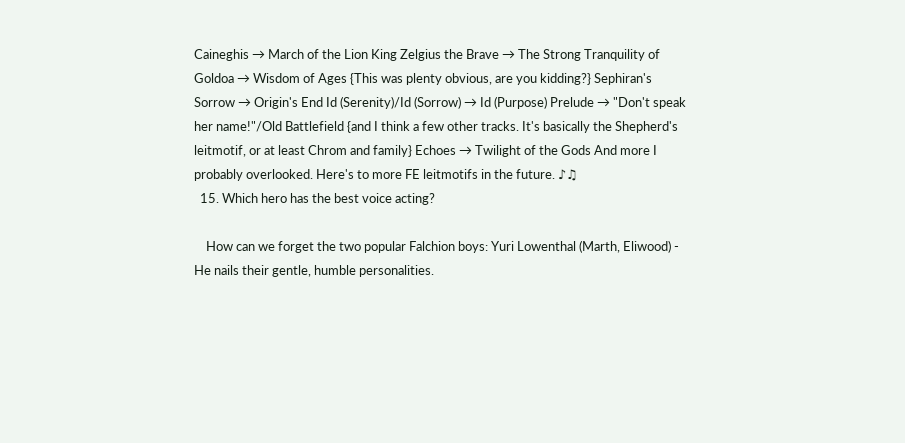Caineghis → March of the Lion King Zelgius the Brave → The Strong Tranquility of Goldoa → Wisdom of Ages {This was plenty obvious, are you kidding?} Sephiran's Sorrow → Origin's End Id (Serenity)/Id (Sorrow) → Id (Purpose) Prelude → "Don't speak her name!"/Old Battlefield {and I think a few other tracks. It's basically the Shepherd's leitmotif, or at least Chrom and family} Echoes → Twilight of the Gods And more I probably overlooked. Here's to more FE leitmotifs in the future. ♪♫
  15. Which hero has the best voice acting?

    How can we forget the two popular Falchion boys: Yuri Lowenthal (Marth, Eliwood) - He nails their gentle, humble personalities.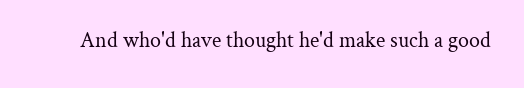And who'd have thought he'd make such a good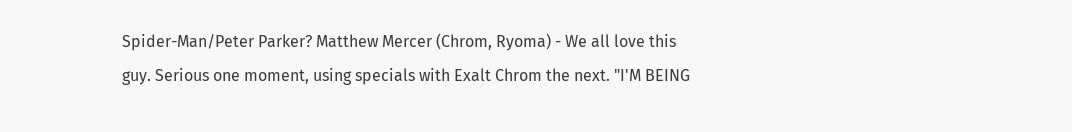Spider-Man/Peter Parker? Matthew Mercer (Chrom, Ryoma) - We all love this guy. Serious one moment, using specials with Exalt Chrom the next. "I'M BEING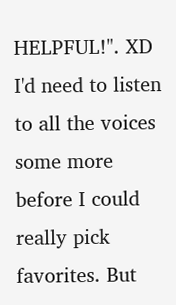HELPFUL!". XD I'd need to listen to all the voices some more before I could really pick favorites. But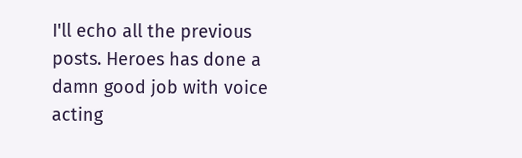I'll echo all the previous posts. Heroes has done a damn good job with voice acting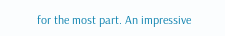for the most part. An impressive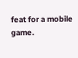feat for a mobile game.